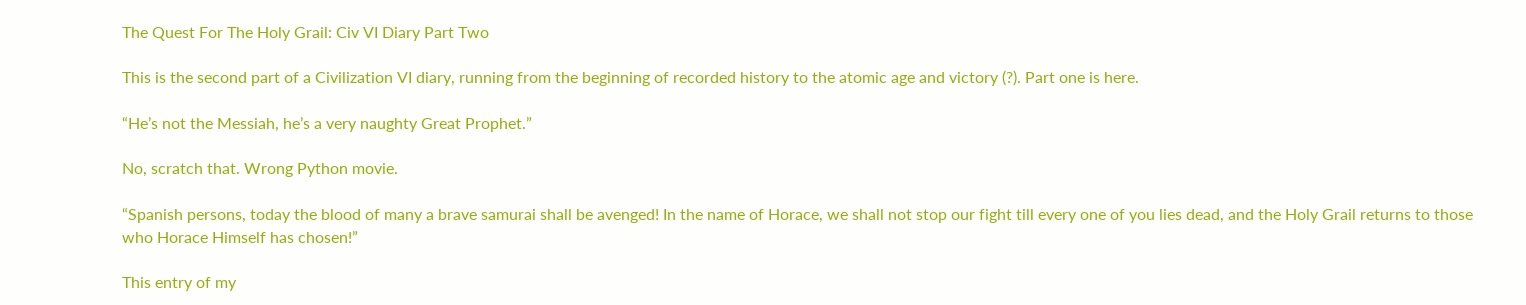The Quest For The Holy Grail: Civ VI Diary Part Two

This is the second part of a Civilization VI diary, running from the beginning of recorded history to the atomic age and victory (?). Part one is here.

“He’s not the Messiah, he’s a very naughty Great Prophet.”

No, scratch that. Wrong Python movie.

“Spanish persons, today the blood of many a brave samurai shall be avenged! In the name of Horace, we shall not stop our fight till every one of you lies dead, and the Holy Grail returns to those who Horace Himself has chosen!”

This entry of my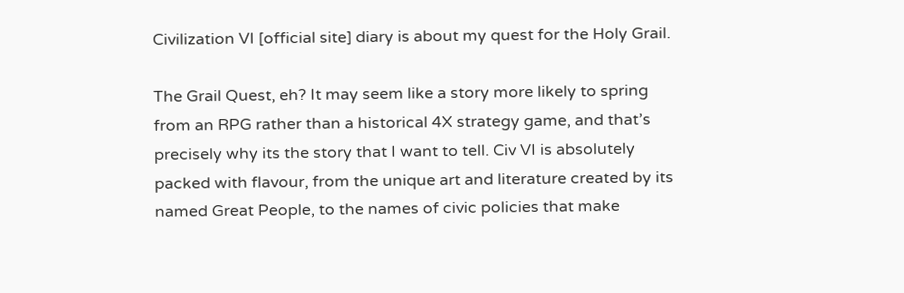Civilization VI [official site] diary is about my quest for the Holy Grail.

The Grail Quest, eh? It may seem like a story more likely to spring from an RPG rather than a historical 4X strategy game, and that’s precisely why its the story that I want to tell. Civ VI is absolutely packed with flavour, from the unique art and literature created by its named Great People, to the names of civic policies that make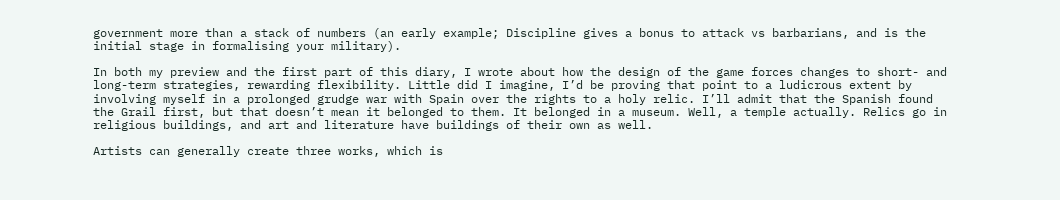government more than a stack of numbers (an early example; Discipline gives a bonus to attack vs barbarians, and is the initial stage in formalising your military).

In both my preview and the first part of this diary, I wrote about how the design of the game forces changes to short- and long-term strategies, rewarding flexibility. Little did I imagine, I’d be proving that point to a ludicrous extent by involving myself in a prolonged grudge war with Spain over the rights to a holy relic. I’ll admit that the Spanish found the Grail first, but that doesn’t mean it belonged to them. It belonged in a museum. Well, a temple actually. Relics go in religious buildings, and art and literature have buildings of their own as well.

Artists can generally create three works, which is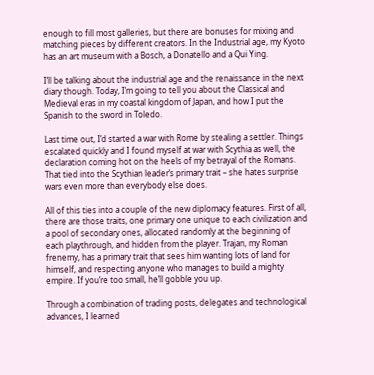enough to fill most galleries, but there are bonuses for mixing and matching pieces by different creators. In the Industrial age, my Kyoto has an art museum with a Bosch, a Donatello and a Qui Ying.

I’ll be talking about the industrial age and the renaissance in the next diary though. Today, I’m going to tell you about the Classical and Medieval eras in my coastal kingdom of Japan, and how I put the Spanish to the sword in Toledo.

Last time out, I’d started a war with Rome by stealing a settler. Things escalated quickly and I found myself at war with Scythia as well, the declaration coming hot on the heels of my betrayal of the Romans. That tied into the Scythian leader’s primary trait – she hates surprise wars even more than everybody else does.

All of this ties into a couple of the new diplomacy features. First of all, there are those traits, one primary one unique to each civilization and a pool of secondary ones, allocated randomly at the beginning of each playthrough, and hidden from the player. Trajan, my Roman frenemy, has a primary trait that sees him wanting lots of land for himself, and respecting anyone who manages to build a mighty empire. If you’re too small, he’ll gobble you up.

Through a combination of trading posts, delegates and technological advances, I learned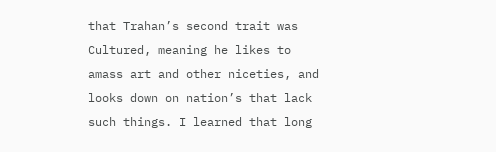that Trahan’s second trait was Cultured, meaning he likes to amass art and other niceties, and looks down on nation’s that lack such things. I learned that long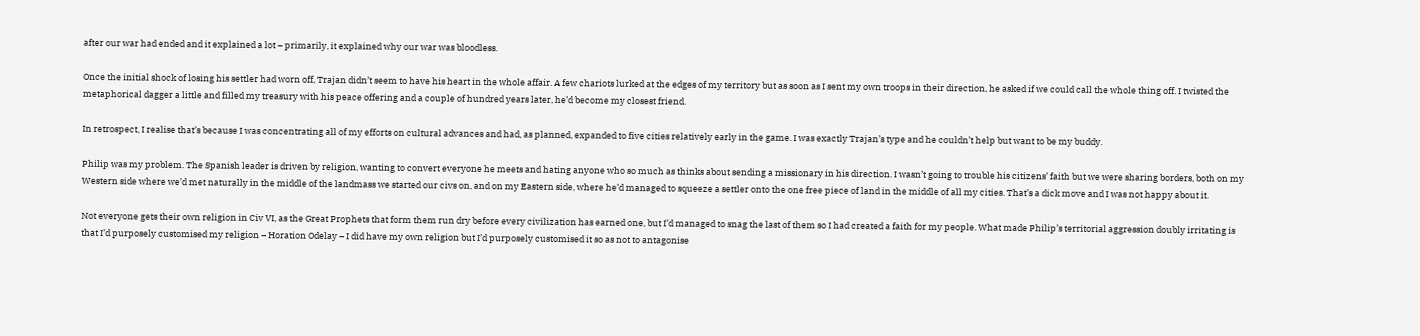after our war had ended and it explained a lot – primarily, it explained why our war was bloodless.

Once the initial shock of losing his settler had worn off, Trajan didn’t seem to have his heart in the whole affair. A few chariots lurked at the edges of my territory but as soon as I sent my own troops in their direction, he asked if we could call the whole thing off. I twisted the metaphorical dagger a little and filled my treasury with his peace offering and a couple of hundred years later, he’d become my closest friend.

In retrospect, I realise that’s because I was concentrating all of my efforts on cultural advances and had, as planned, expanded to five cities relatively early in the game. I was exactly Trajan’s type and he couldn’t help but want to be my buddy.

Philip was my problem. The Spanish leader is driven by religion, wanting to convert everyone he meets and hating anyone who so much as thinks about sending a missionary in his direction. I wasn’t going to trouble his citizens’ faith but we were sharing borders, both on my Western side where we’d met naturally in the middle of the landmass we started our civs on, and on my Eastern side, where he’d managed to squeeze a settler onto the one free piece of land in the middle of all my cities. That’s a dick move and I was not happy about it.

Not everyone gets their own religion in Civ VI, as the Great Prophets that form them run dry before every civilization has earned one, but I’d managed to snag the last of them so I had created a faith for my people. What made Philip’s territorial aggression doubly irritating is that I’d purposely customised my religion – Horation Odelay – I did have my own religion but I’d purposely customised it so as not to antagonise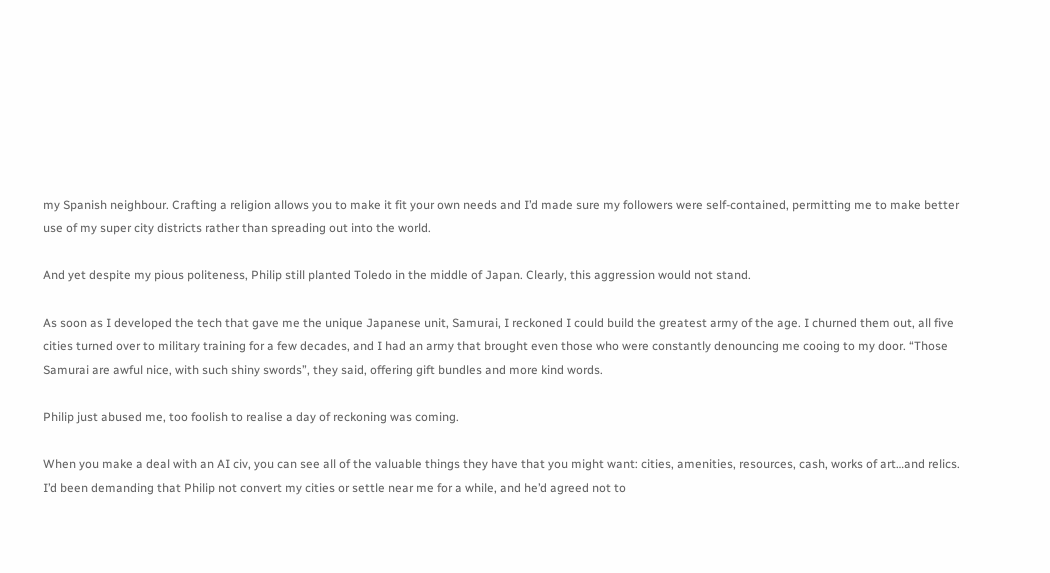my Spanish neighbour. Crafting a religion allows you to make it fit your own needs and I’d made sure my followers were self-contained, permitting me to make better use of my super city districts rather than spreading out into the world.

And yet despite my pious politeness, Philip still planted Toledo in the middle of Japan. Clearly, this aggression would not stand.

As soon as I developed the tech that gave me the unique Japanese unit, Samurai, I reckoned I could build the greatest army of the age. I churned them out, all five cities turned over to military training for a few decades, and I had an army that brought even those who were constantly denouncing me cooing to my door. “Those Samurai are awful nice, with such shiny swords”, they said, offering gift bundles and more kind words.

Philip just abused me, too foolish to realise a day of reckoning was coming.

When you make a deal with an AI civ, you can see all of the valuable things they have that you might want: cities, amenities, resources, cash, works of art…and relics. I’d been demanding that Philip not convert my cities or settle near me for a while, and he’d agreed not to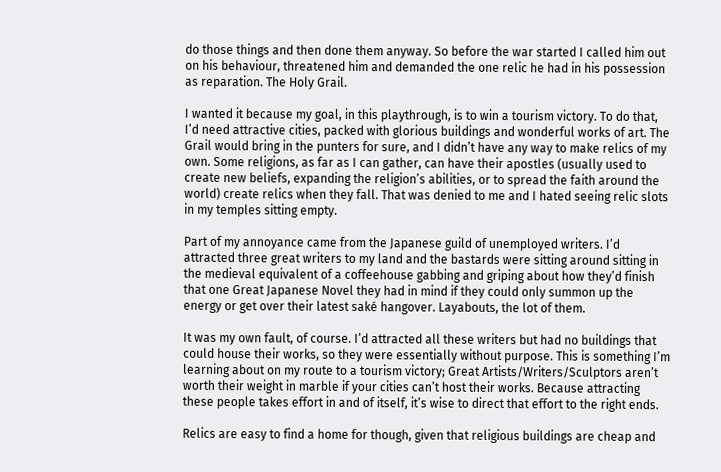do those things and then done them anyway. So before the war started I called him out on his behaviour, threatened him and demanded the one relic he had in his possession as reparation. The Holy Grail.

I wanted it because my goal, in this playthrough, is to win a tourism victory. To do that, I’d need attractive cities, packed with glorious buildings and wonderful works of art. The Grail would bring in the punters for sure, and I didn’t have any way to make relics of my own. Some religions, as far as I can gather, can have their apostles (usually used to create new beliefs, expanding the religion’s abilities, or to spread the faith around the world) create relics when they fall. That was denied to me and I hated seeing relic slots in my temples sitting empty.

Part of my annoyance came from the Japanese guild of unemployed writers. I’d attracted three great writers to my land and the bastards were sitting around sitting in the medieval equivalent of a coffeehouse gabbing and griping about how they’d finish that one Great Japanese Novel they had in mind if they could only summon up the energy or get over their latest saké hangover. Layabouts, the lot of them.

It was my own fault, of course. I’d attracted all these writers but had no buildings that could house their works, so they were essentially without purpose. This is something I’m learning about on my route to a tourism victory; Great Artists/Writers/Sculptors aren’t worth their weight in marble if your cities can’t host their works. Because attracting these people takes effort in and of itself, it’s wise to direct that effort to the right ends.

Relics are easy to find a home for though, given that religious buildings are cheap and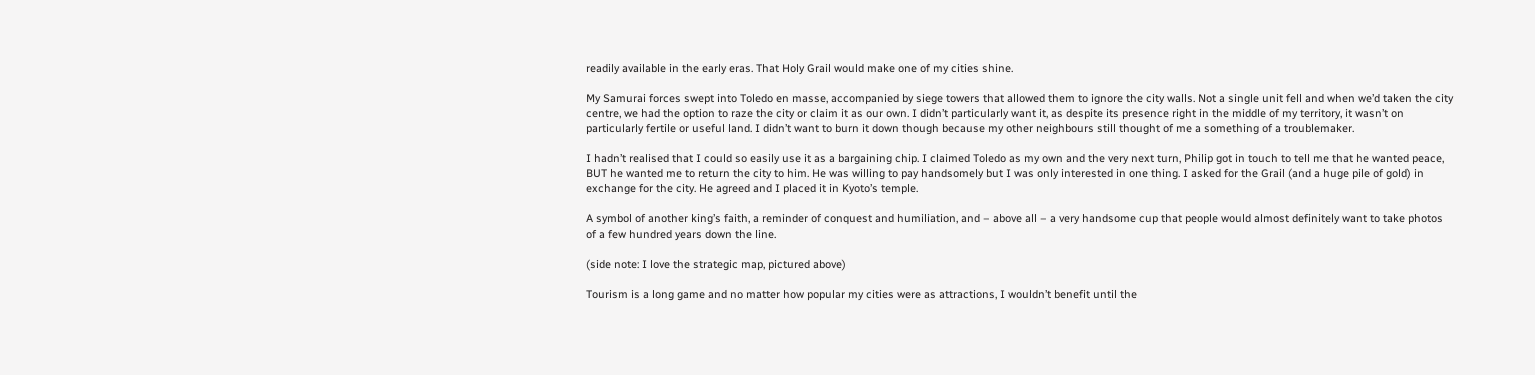readily available in the early eras. That Holy Grail would make one of my cities shine.

My Samurai forces swept into Toledo en masse, accompanied by siege towers that allowed them to ignore the city walls. Not a single unit fell and when we’d taken the city centre, we had the option to raze the city or claim it as our own. I didn’t particularly want it, as despite its presence right in the middle of my territory, it wasn’t on particularly fertile or useful land. I didn’t want to burn it down though because my other neighbours still thought of me a something of a troublemaker.

I hadn’t realised that I could so easily use it as a bargaining chip. I claimed Toledo as my own and the very next turn, Philip got in touch to tell me that he wanted peace, BUT he wanted me to return the city to him. He was willing to pay handsomely but I was only interested in one thing. I asked for the Grail (and a huge pile of gold) in exchange for the city. He agreed and I placed it in Kyoto’s temple.

A symbol of another king’s faith, a reminder of conquest and humiliation, and – above all – a very handsome cup that people would almost definitely want to take photos of a few hundred years down the line.

(side note: I love the strategic map, pictured above)

Tourism is a long game and no matter how popular my cities were as attractions, I wouldn’t benefit until the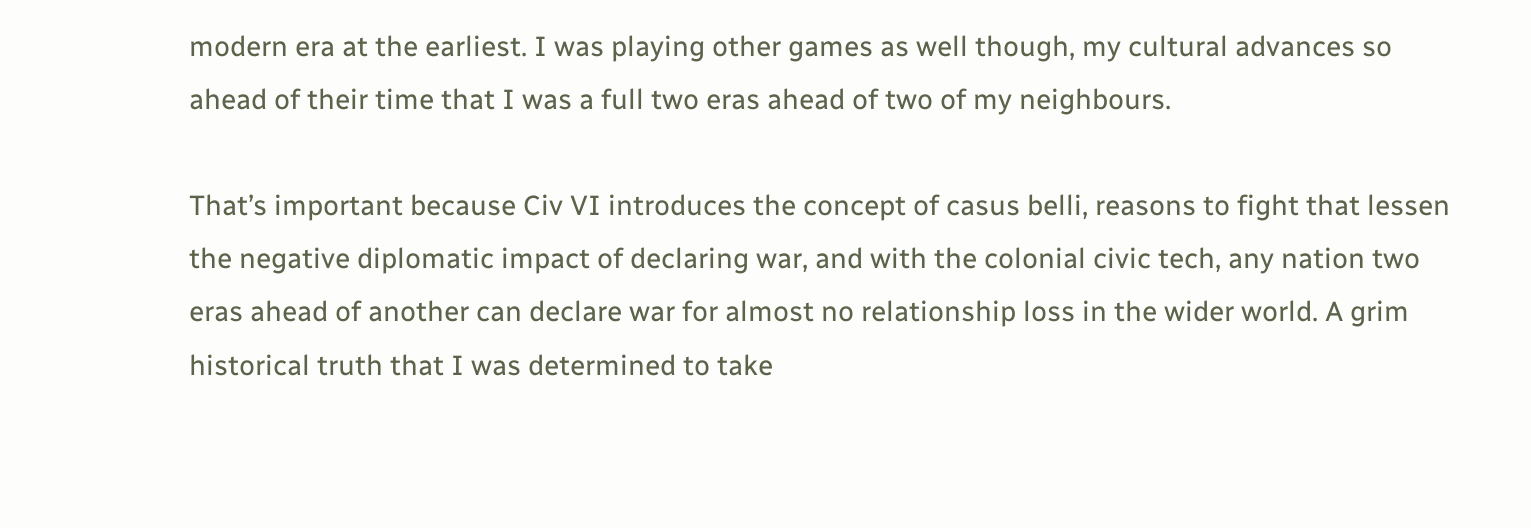modern era at the earliest. I was playing other games as well though, my cultural advances so ahead of their time that I was a full two eras ahead of two of my neighbours.

That’s important because Civ VI introduces the concept of casus belli, reasons to fight that lessen the negative diplomatic impact of declaring war, and with the colonial civic tech, any nation two eras ahead of another can declare war for almost no relationship loss in the wider world. A grim historical truth that I was determined to take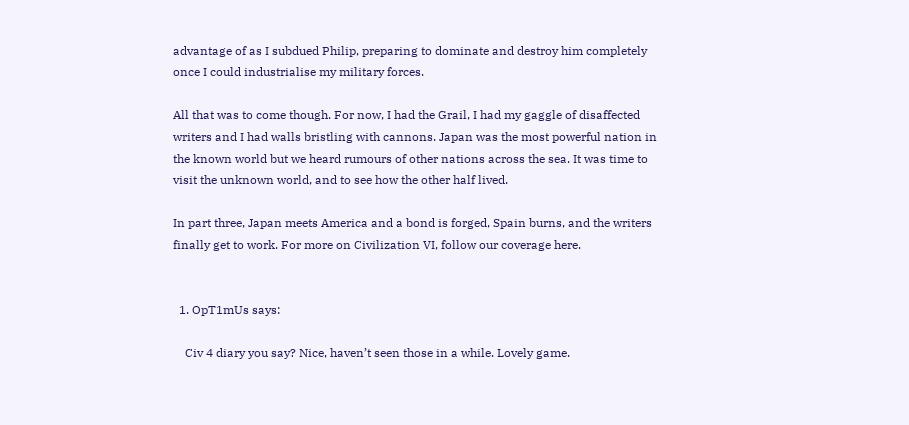advantage of as I subdued Philip, preparing to dominate and destroy him completely once I could industrialise my military forces.

All that was to come though. For now, I had the Grail, I had my gaggle of disaffected writers and I had walls bristling with cannons. Japan was the most powerful nation in the known world but we heard rumours of other nations across the sea. It was time to visit the unknown world, and to see how the other half lived.

In part three, Japan meets America and a bond is forged, Spain burns, and the writers finally get to work. For more on Civilization VI, follow our coverage here.


  1. OpT1mUs says:

    Civ 4 diary you say? Nice, haven’t seen those in a while. Lovely game.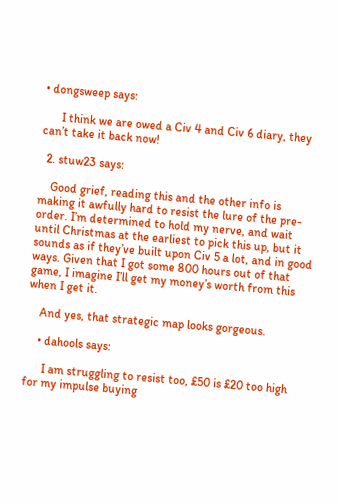• dongsweep says:

      I think we are owed a Civ 4 and Civ 6 diary, they can’t take it back now!

  2. stuw23 says:

    Good grief, reading this and the other info is making it awfully hard to resist the lure of the pre-order. I’m determined to hold my nerve, and wait until Christmas at the earliest to pick this up, but it sounds as if they’ve built upon Civ 5 a lot, and in good ways. Given that I got some 800 hours out of that game, I imagine I’ll get my money’s worth from this when I get it.

    And yes, that strategic map looks gorgeous.

    • dahools says:

      I am struggling to resist too, £50 is £20 too high for my impulse buying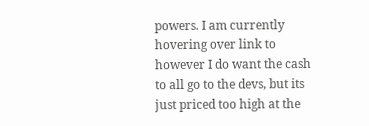powers. I am currently hovering over link to however I do want the cash to all go to the devs, but its just priced too high at the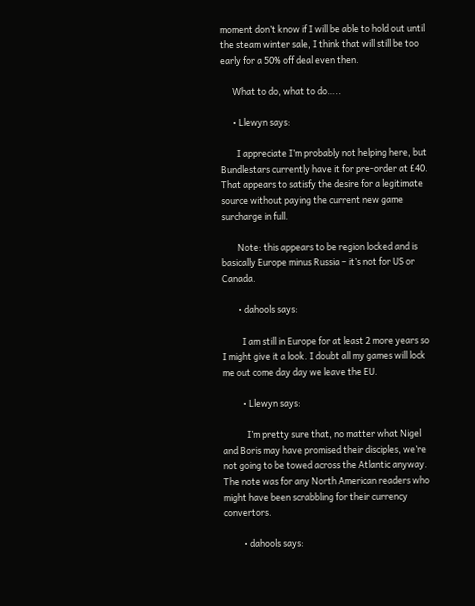moment don’t know if I will be able to hold out until the steam winter sale, I think that will still be too early for a 50% off deal even then.

      What to do, what to do…..

      • Llewyn says:

        I appreciate I’m probably not helping here, but Bundlestars currently have it for pre-order at £40. That appears to satisfy the desire for a legitimate source without paying the current new game surcharge in full.

        Note: this appears to be region locked and is basically Europe minus Russia – it’s not for US or Canada.

        • dahools says:

          I am still in Europe for at least 2 more years so I might give it a look. I doubt all my games will lock me out come day day we leave the EU.

          • Llewyn says:

            I’m pretty sure that, no matter what Nigel and Boris may have promised their disciples, we’re not going to be towed across the Atlantic anyway. The note was for any North American readers who might have been scrabbling for their currency convertors.

          • dahools says: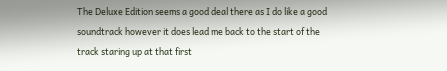The Deluxe Edition seems a good deal there as I do like a good soundtrack however it does lead me back to the start of the track staring up at that first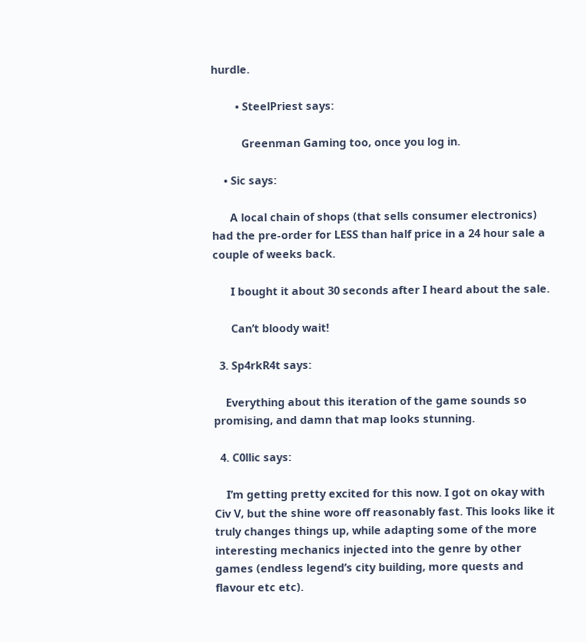hurdle.

        • SteelPriest says:

          Greenman Gaming too, once you log in.

    • Sic says:

      A local chain of shops (that sells consumer electronics) had the pre-order for LESS than half price in a 24 hour sale a couple of weeks back.

      I bought it about 30 seconds after I heard about the sale.

      Can’t bloody wait!

  3. Sp4rkR4t says:

    Everything about this iteration of the game sounds so promising, and damn that map looks stunning.

  4. C0llic says:

    I’m getting pretty excited for this now. I got on okay with Civ V, but the shine wore off reasonably fast. This looks like it truly changes things up, while adapting some of the more interesting mechanics injected into the genre by other games (endless legend’s city building, more quests and flavour etc etc).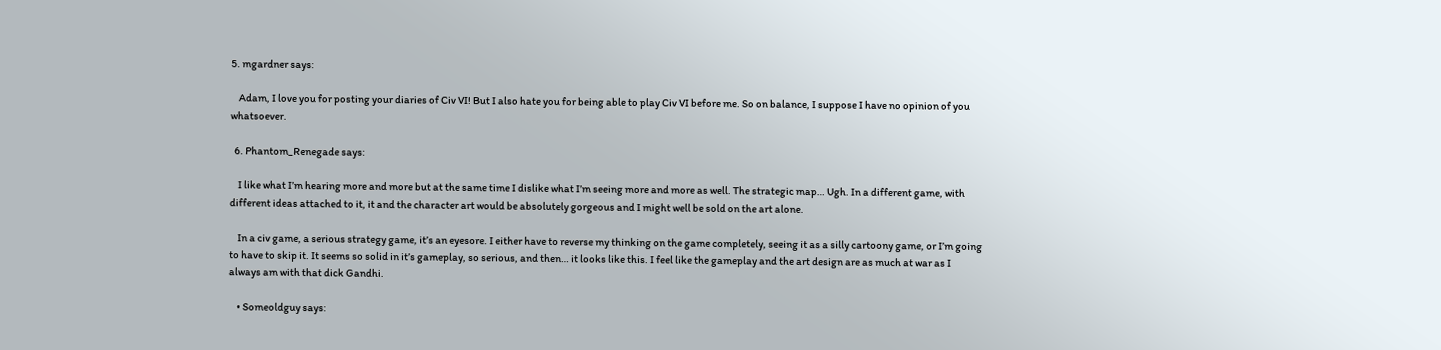5. mgardner says:

    Adam, I love you for posting your diaries of Civ VI! But I also hate you for being able to play Civ VI before me. So on balance, I suppose I have no opinion of you whatsoever.

  6. Phantom_Renegade says:

    I like what I’m hearing more and more but at the same time I dislike what I’m seeing more and more as well. The strategic map… Ugh. In a different game, with different ideas attached to it, it and the character art would be absolutely gorgeous and I might well be sold on the art alone.

    In a civ game, a serious strategy game, it’s an eyesore. I either have to reverse my thinking on the game completely, seeing it as a silly cartoony game, or I’m going to have to skip it. It seems so solid in it’s gameplay, so serious, and then… it looks like this. I feel like the gameplay and the art design are as much at war as I always am with that dick Gandhi.

    • Someoldguy says: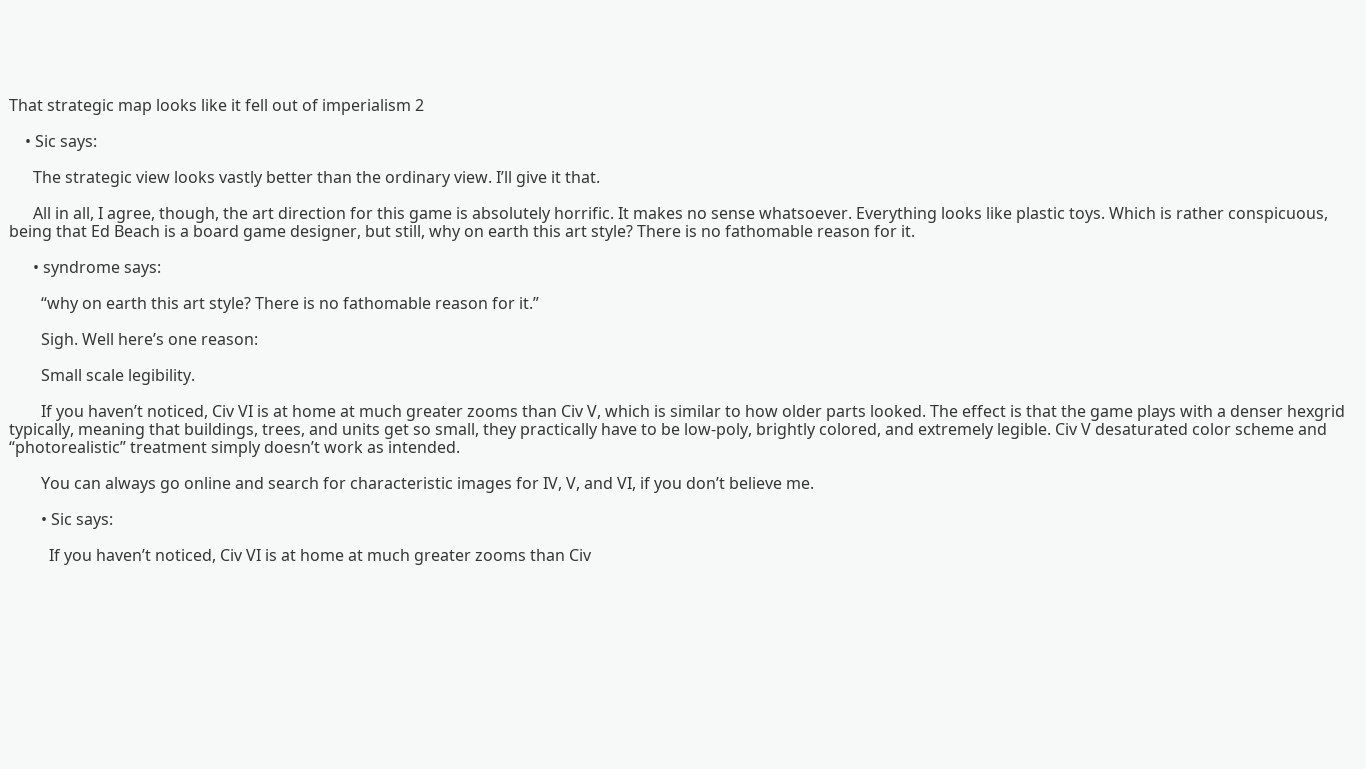That strategic map looks like it fell out of imperialism 2

    • Sic says:

      The strategic view looks vastly better than the ordinary view. I’ll give it that.

      All in all, I agree, though, the art direction for this game is absolutely horrific. It makes no sense whatsoever. Everything looks like plastic toys. Which is rather conspicuous, being that Ed Beach is a board game designer, but still, why on earth this art style? There is no fathomable reason for it.

      • syndrome says:

        “why on earth this art style? There is no fathomable reason for it.”

        Sigh. Well here’s one reason:

        Small scale legibility.

        If you haven’t noticed, Civ VI is at home at much greater zooms than Civ V, which is similar to how older parts looked. The effect is that the game plays with a denser hexgrid typically, meaning that buildings, trees, and units get so small, they practically have to be low-poly, brightly colored, and extremely legible. Civ V desaturated color scheme and “photorealistic” treatment simply doesn’t work as intended.

        You can always go online and search for characteristic images for IV, V, and VI, if you don’t believe me.

        • Sic says:

          If you haven’t noticed, Civ VI is at home at much greater zooms than Civ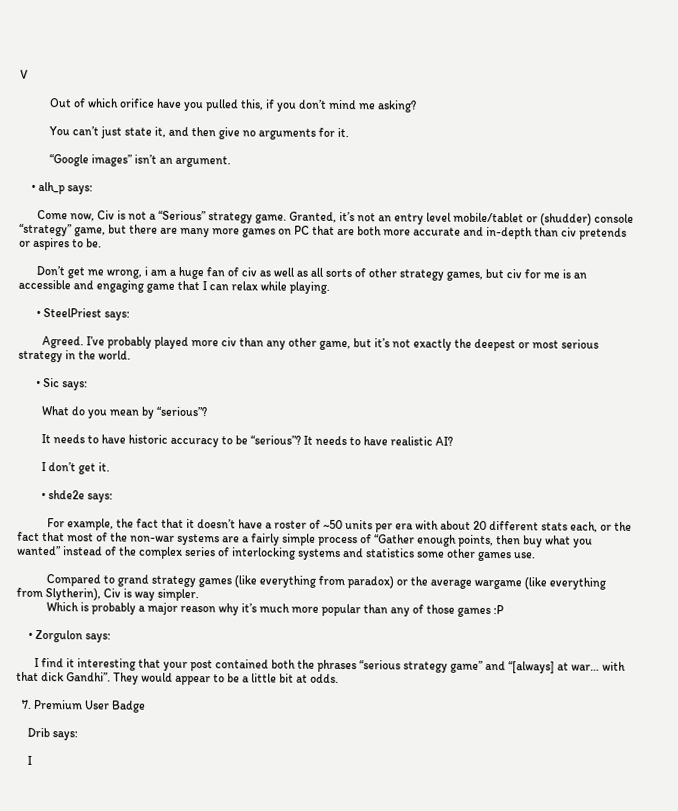V

          Out of which orifice have you pulled this, if you don’t mind me asking?

          You can’t just state it, and then give no arguments for it.

          “Google images” isn’t an argument.

    • alh_p says:

      Come now, Civ is not a “Serious” strategy game. Granted, it’s not an entry level mobile/tablet or (shudder) console “strategy” game, but there are many more games on PC that are both more accurate and in-depth than civ pretends or aspires to be.

      Don’t get me wrong, i am a huge fan of civ as well as all sorts of other strategy games, but civ for me is an accessible and engaging game that I can relax while playing.

      • SteelPriest says:

        Agreed. I’ve probably played more civ than any other game, but it’s not exactly the deepest or most serious strategy in the world.

      • Sic says:

        What do you mean by “serious”?

        It needs to have historic accuracy to be “serious”? It needs to have realistic AI?

        I don’t get it.

        • shde2e says:

          For example, the fact that it doesn’t have a roster of ~50 units per era with about 20 different stats each, or the fact that most of the non-war systems are a fairly simple process of “Gather enough points, then buy what you wanted” instead of the complex series of interlocking systems and statistics some other games use.

          Compared to grand strategy games (like everything from paradox) or the average wargame (like everything from Slytherin), Civ is way simpler.
          Which is probably a major reason why it’s much more popular than any of those games :P

    • Zorgulon says:

      I find it interesting that your post contained both the phrases “serious strategy game” and “[always] at war… with that dick Gandhi”. They would appear to be a little bit at odds.

  7. Premium User Badge

    Drib says:

    I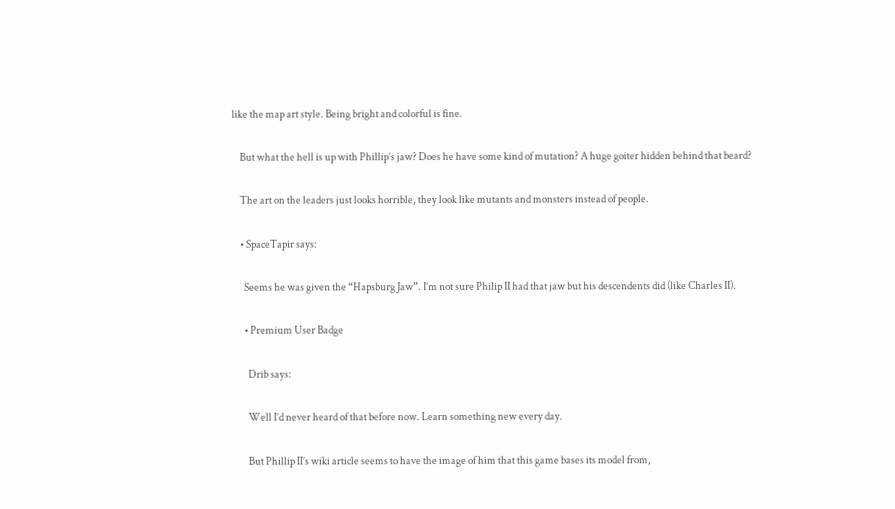like the map art style. Being bright and colorful is fine.

    But what the hell is up with Phillip’s jaw? Does he have some kind of mutation? A huge goiter hidden behind that beard?

    The art on the leaders just looks horrible, they look like mutants and monsters instead of people.

    • SpaceTapir says:

      Seems he was given the “Hapsburg Jaw”. I’m not sure Philip II had that jaw but his descendents did (like Charles II).

      • Premium User Badge

        Drib says:

        Well I’d never heard of that before now. Learn something new every day.

        But Phillip II’s wiki article seems to have the image of him that this game bases its model from,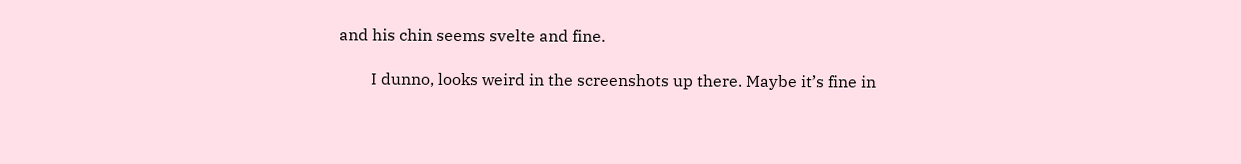and his chin seems svelte and fine.

        I dunno, looks weird in the screenshots up there. Maybe it’s fine in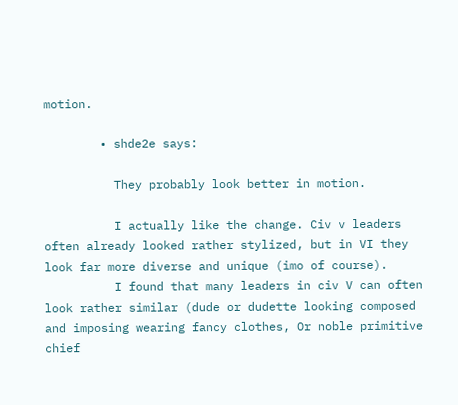motion.

        • shde2e says:

          They probably look better in motion.

          I actually like the change. Civ v leaders often already looked rather stylized, but in VI they look far more diverse and unique (imo of course).
          I found that many leaders in civ V can often look rather similar (dude or dudette looking composed and imposing wearing fancy clothes, Or noble primitive chief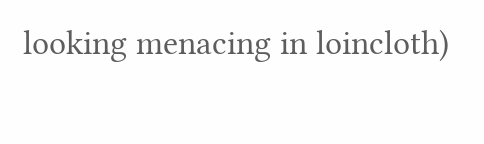looking menacing in loincloth)